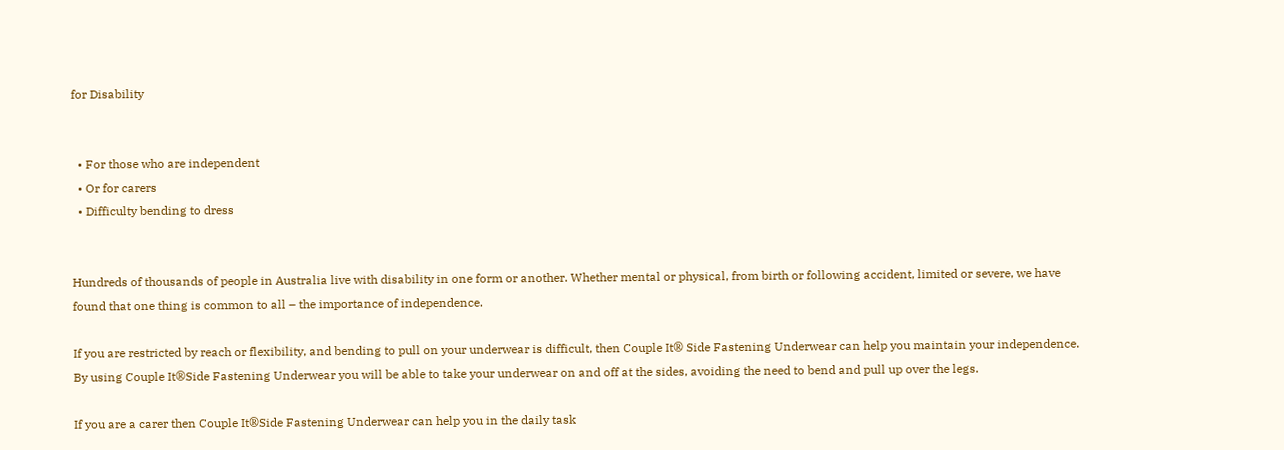for Disability


  • For those who are independent
  • Or for carers
  • Difficulty bending to dress


Hundreds of thousands of people in Australia live with disability in one form or another. Whether mental or physical, from birth or following accident, limited or severe, we have found that one thing is common to all – the importance of independence.

If you are restricted by reach or flexibility, and bending to pull on your underwear is difficult, then Couple It® Side Fastening Underwear can help you maintain your independence. By using Couple It®Side Fastening Underwear you will be able to take your underwear on and off at the sides, avoiding the need to bend and pull up over the legs.

If you are a carer then Couple It®Side Fastening Underwear can help you in the daily task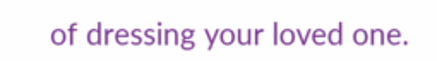of dressing your loved one.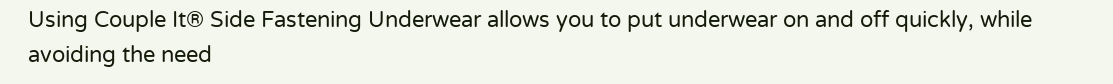Using Couple It® Side Fastening Underwear allows you to put underwear on and off quickly, while avoiding the need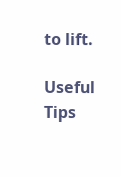to lift.

Useful Tips